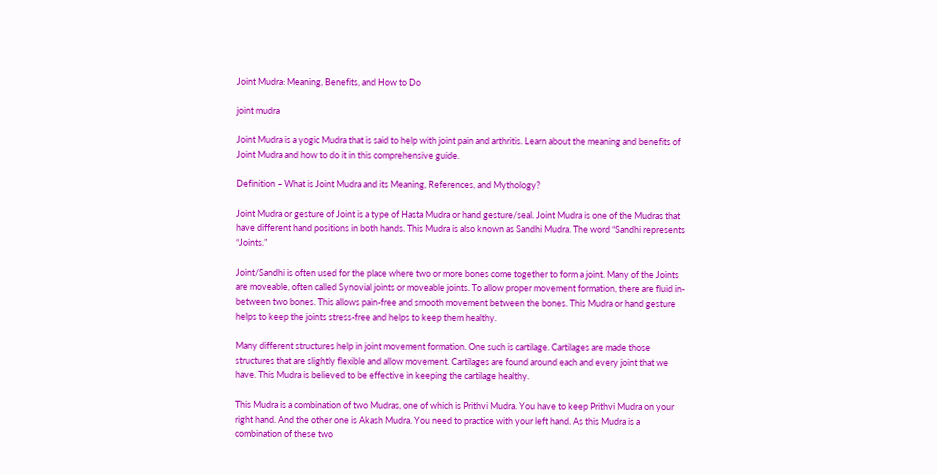Joint Mudra: Meaning, Benefits, and How to Do

joint mudra

Joint Mudra is a yogic Mudra that is said to help with joint pain and arthritis. Learn about the meaning and benefits of Joint Mudra and how to do it in this comprehensive guide.

Definition – What is Joint Mudra and its Meaning, References, and Mythology?

Joint Mudra or gesture of Joint is a type of Hasta Mudra or hand gesture/seal. Joint Mudra is one of the Mudras that have different hand positions in both hands. This Mudra is also known as Sandhi Mudra. The word “Sandhi represents “Joints.”

Joint/Sandhi is often used for the place where two or more bones come together to form a joint. Many of the Joints are moveable, often called Synovial joints or moveable joints. To allow proper movement formation, there are fluid in-between two bones. This allows pain-free and smooth movement between the bones. This Mudra or hand gesture helps to keep the joints stress-free and helps to keep them healthy.

Many different structures help in joint movement formation. One such is cartilage. Cartilages are made those structures that are slightly flexible and allow movement. Cartilages are found around each and every joint that we have. This Mudra is believed to be effective in keeping the cartilage healthy.

This Mudra is a combination of two Mudras, one of which is Prithvi Mudra. You have to keep Prithvi Mudra on your right hand. And the other one is Akash Mudra. You need to practice with your left hand. As this Mudra is a combination of these two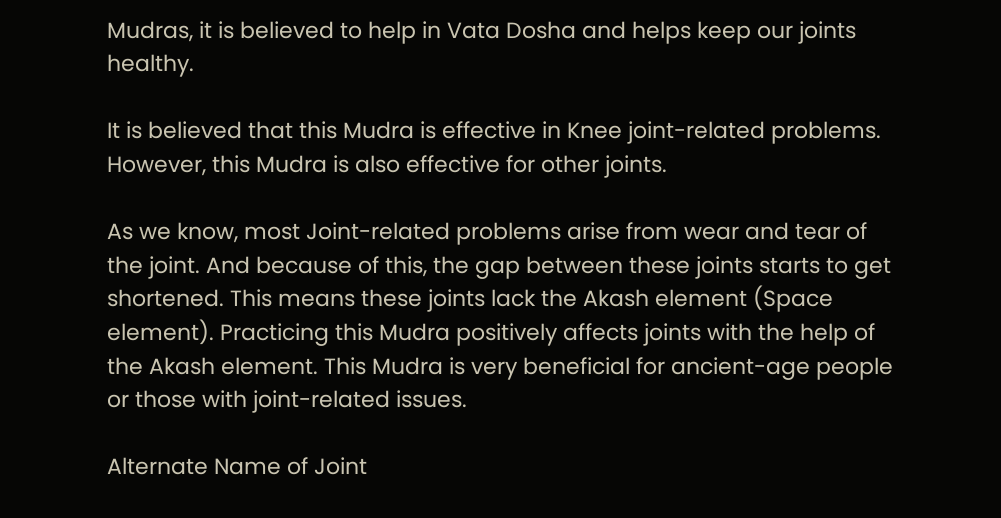Mudras, it is believed to help in Vata Dosha and helps keep our joints healthy.

It is believed that this Mudra is effective in Knee joint-related problems. However, this Mudra is also effective for other joints.

As we know, most Joint-related problems arise from wear and tear of the joint. And because of this, the gap between these joints starts to get shortened. This means these joints lack the Akash element (Space element). Practicing this Mudra positively affects joints with the help of the Akash element. This Mudra is very beneficial for ancient-age people or those with joint-related issues.

Alternate Name of Joint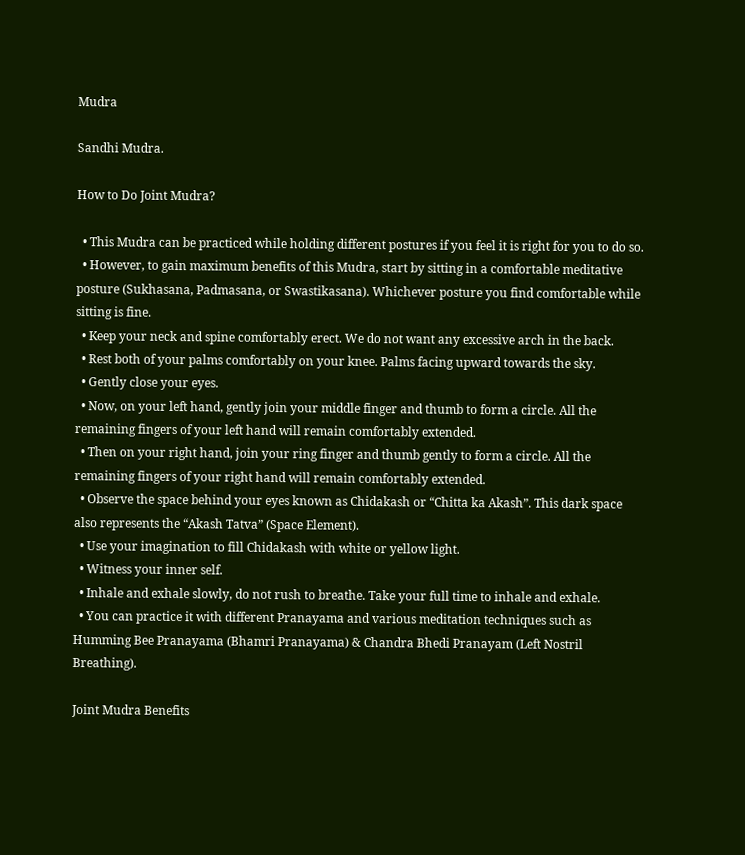Mudra

Sandhi Mudra.

How to Do Joint Mudra?

  • This Mudra can be practiced while holding different postures if you feel it is right for you to do so.
  • However, to gain maximum benefits of this Mudra, start by sitting in a comfortable meditative posture (Sukhasana, Padmasana, or Swastikasana). Whichever posture you find comfortable while sitting is fine.
  • Keep your neck and spine comfortably erect. We do not want any excessive arch in the back.
  • Rest both of your palms comfortably on your knee. Palms facing upward towards the sky.
  • Gently close your eyes.
  • Now, on your left hand, gently join your middle finger and thumb to form a circle. All the remaining fingers of your left hand will remain comfortably extended.
  • Then on your right hand, join your ring finger and thumb gently to form a circle. All the remaining fingers of your right hand will remain comfortably extended.
  • Observe the space behind your eyes known as Chidakash or “Chitta ka Akash”. This dark space also represents the “Akash Tatva” (Space Element).
  • Use your imagination to fill Chidakash with white or yellow light.
  • Witness your inner self.
  • Inhale and exhale slowly, do not rush to breathe. Take your full time to inhale and exhale.
  • You can practice it with different Pranayama and various meditation techniques such as Humming Bee Pranayama (Bhamri Pranayama) & Chandra Bhedi Pranayam (Left Nostril Breathing).

Joint Mudra Benefits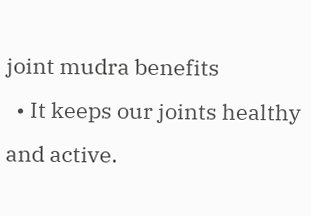joint mudra benefits
  • It keeps our joints healthy and active.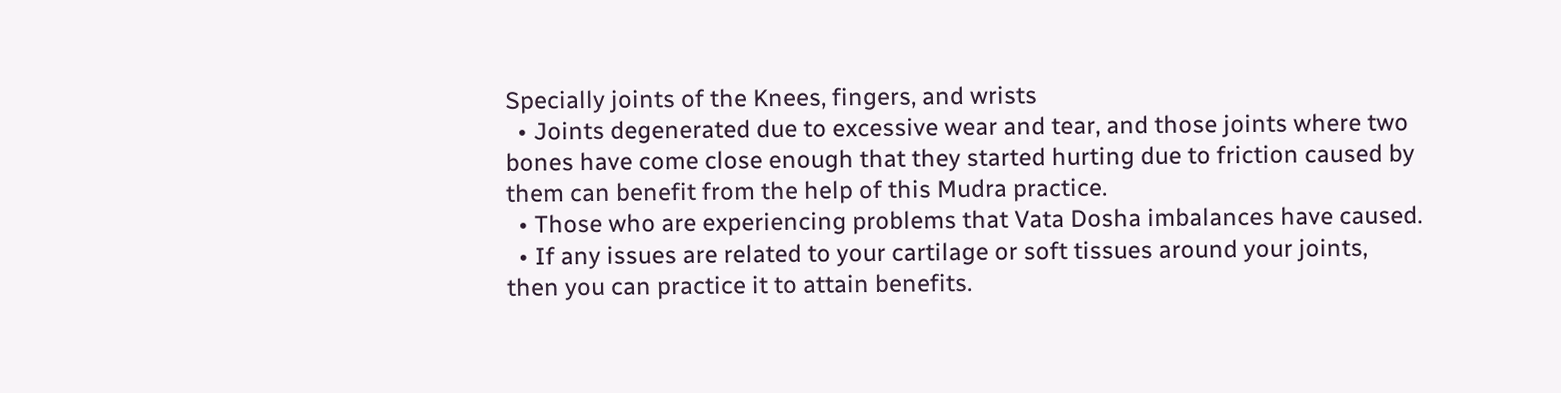Specially joints of the Knees, fingers, and wrists
  • Joints degenerated due to excessive wear and tear, and those joints where two bones have come close enough that they started hurting due to friction caused by them can benefit from the help of this Mudra practice.
  • Those who are experiencing problems that Vata Dosha imbalances have caused.
  • If any issues are related to your cartilage or soft tissues around your joints, then you can practice it to attain benefits.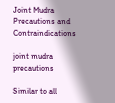Joint Mudra Precautions and Contraindications

joint mudra precautions

Similar to all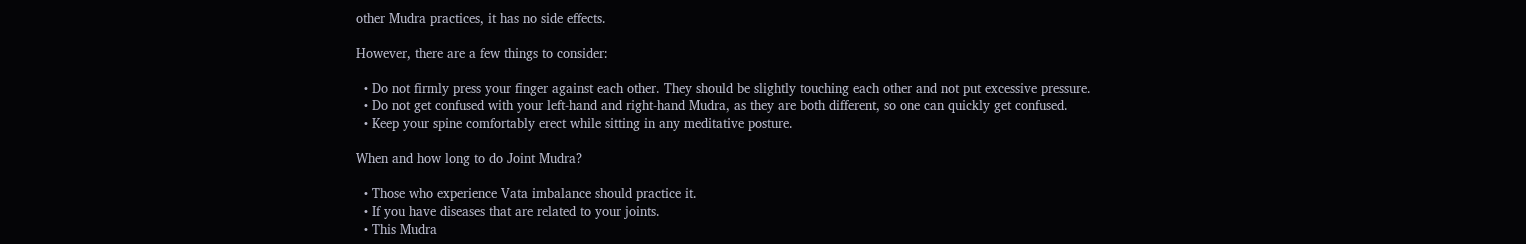other Mudra practices, it has no side effects.

However, there are a few things to consider:

  • Do not firmly press your finger against each other. They should be slightly touching each other and not put excessive pressure.
  • Do not get confused with your left-hand and right-hand Mudra, as they are both different, so one can quickly get confused.
  • Keep your spine comfortably erect while sitting in any meditative posture.

When and how long to do Joint Mudra?

  • Those who experience Vata imbalance should practice it.
  • If you have diseases that are related to your joints.
  • This Mudra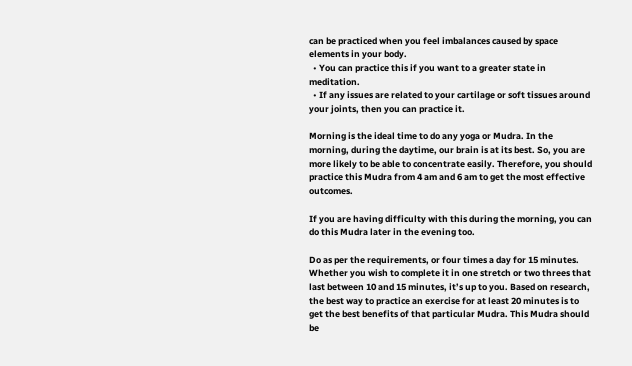can be practiced when you feel imbalances caused by space elements in your body.
  • You can practice this if you want to a greater state in meditation.
  • If any issues are related to your cartilage or soft tissues around your joints, then you can practice it.

Morning is the ideal time to do any yoga or Mudra. In the morning, during the daytime, our brain is at its best. So, you are more likely to be able to concentrate easily. Therefore, you should practice this Mudra from 4 am and 6 am to get the most effective outcomes.

If you are having difficulty with this during the morning, you can do this Mudra later in the evening too.

Do as per the requirements, or four times a day for 15 minutes. Whether you wish to complete it in one stretch or two threes that last between 10 and 15 minutes, it’s up to you. Based on research, the best way to practice an exercise for at least 20 minutes is to get the best benefits of that particular Mudra. This Mudra should be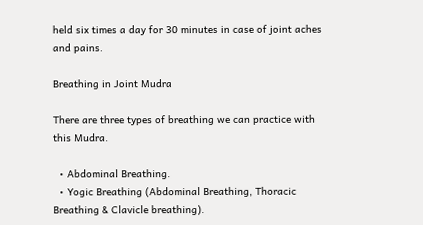held six times a day for 30 minutes in case of joint aches and pains.

Breathing in Joint Mudra

There are three types of breathing we can practice with this Mudra.

  • Abdominal Breathing.
  • Yogic Breathing (Abdominal Breathing, Thoracic Breathing & Clavicle breathing).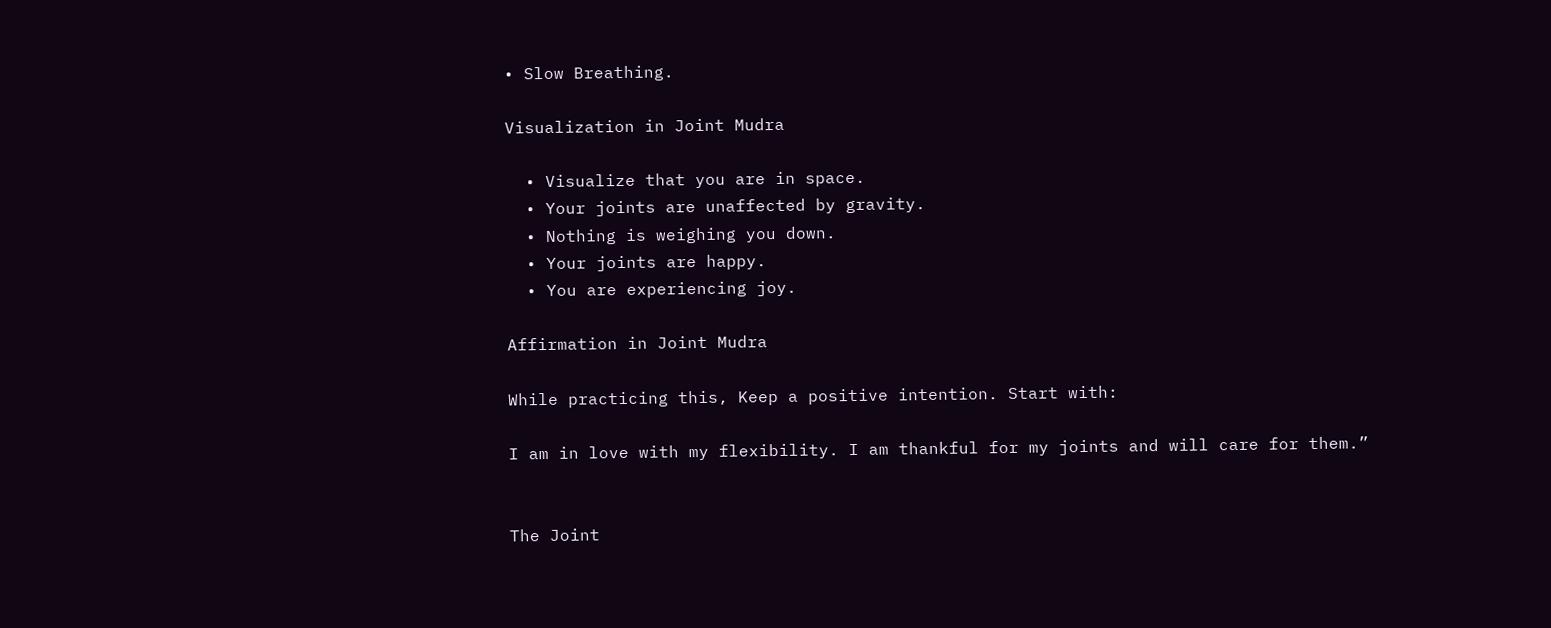• Slow Breathing.

Visualization in Joint Mudra

  • Visualize that you are in space.
  • Your joints are unaffected by gravity.
  • Nothing is weighing you down.
  • Your joints are happy.
  • You are experiencing joy.

Affirmation in Joint Mudra

While practicing this, Keep a positive intention. Start with:

I am in love with my flexibility. I am thankful for my joints and will care for them.”


The Joint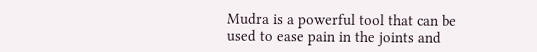Mudra is a powerful tool that can be used to ease pain in the joints and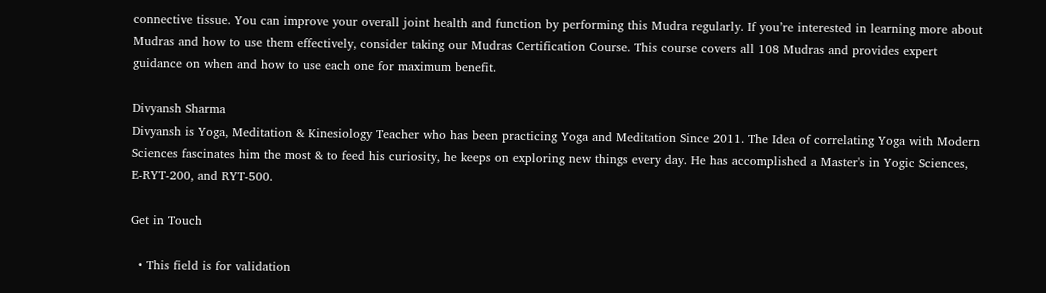connective tissue. You can improve your overall joint health and function by performing this Mudra regularly. If you’re interested in learning more about Mudras and how to use them effectively, consider taking our Mudras Certification Course. This course covers all 108 Mudras and provides expert guidance on when and how to use each one for maximum benefit.

Divyansh Sharma
Divyansh is Yoga, Meditation & Kinesiology Teacher who has been practicing Yoga and Meditation Since 2011. The Idea of correlating Yoga with Modern Sciences fascinates him the most & to feed his curiosity, he keeps on exploring new things every day. He has accomplished a Master's in Yogic Sciences, E-RYT-200, and RYT-500.

Get in Touch

  • This field is for validation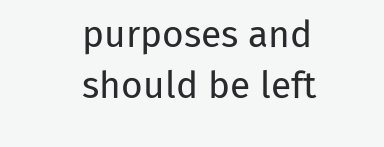purposes and should be left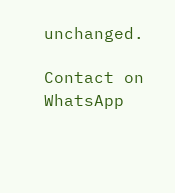unchanged.

Contact on WhatsApp